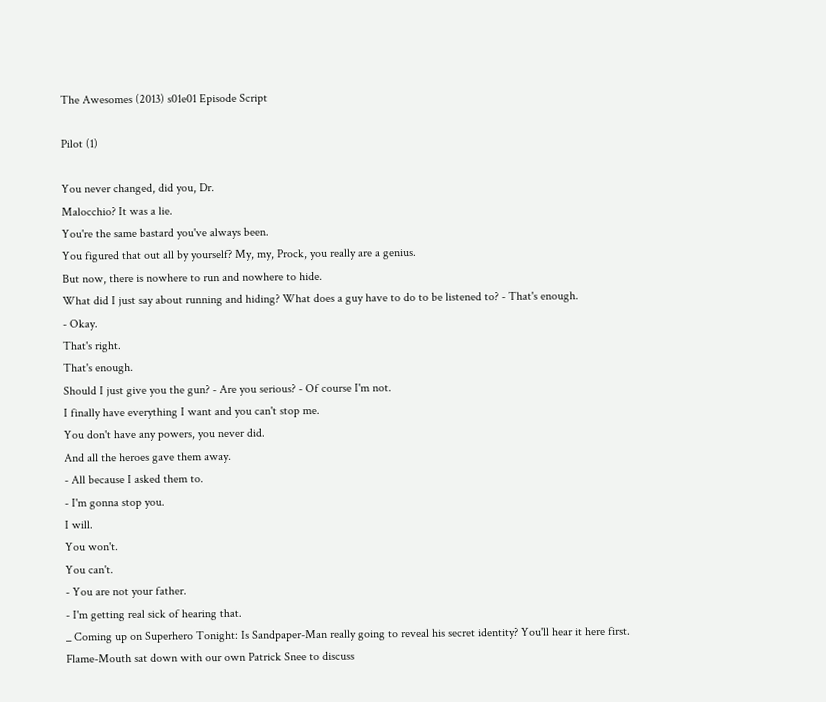The Awesomes (2013) s01e01 Episode Script

Pilot (1)

You never changed, did you, Dr.
Malocchio? It was a lie.
You're the same bastard you've always been.
You figured that out all by yourself? My, my, Prock, you really are a genius.
But now, there is nowhere to run and nowhere to hide.
What did I just say about running and hiding? What does a guy have to do to be listened to? - That's enough.
- Okay.
That's right.
That's enough.
Should I just give you the gun? - Are you serious? - Of course I'm not.
I finally have everything I want and you can't stop me.
You don't have any powers, you never did.
And all the heroes gave them away.
- All because I asked them to.
- I'm gonna stop you.
I will.
You won't.
You can't.
- You are not your father.
- I'm getting real sick of hearing that.
_ Coming up on Superhero Tonight: Is Sandpaper-Man really going to reveal his secret identity? You'll hear it here first.
Flame-Mouth sat down with our own Patrick Snee to discuss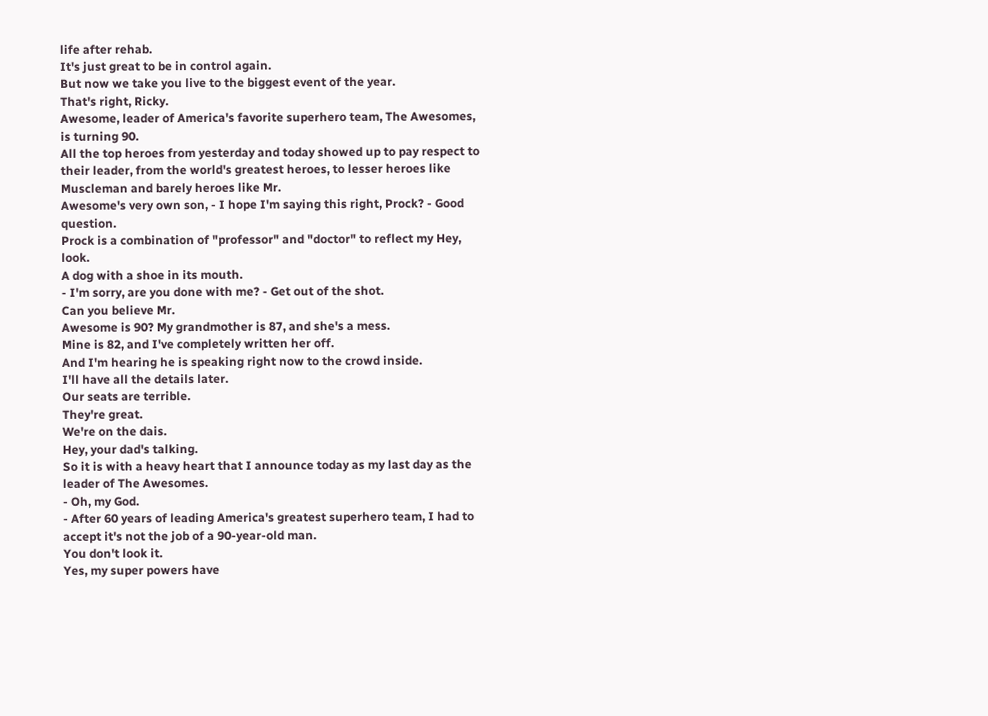life after rehab.
It's just great to be in control again.
But now we take you live to the biggest event of the year.
That's right, Ricky.
Awesome, leader of America's favorite superhero team, The Awesomes, is turning 90.
All the top heroes from yesterday and today showed up to pay respect to their leader, from the world's greatest heroes, to lesser heroes like Muscleman and barely heroes like Mr.
Awesome's very own son, - I hope I'm saying this right, Prock? - Good question.
Prock is a combination of "professor" and "doctor" to reflect my Hey, look.
A dog with a shoe in its mouth.
- I'm sorry, are you done with me? - Get out of the shot.
Can you believe Mr.
Awesome is 90? My grandmother is 87, and she's a mess.
Mine is 82, and I've completely written her off.
And I'm hearing he is speaking right now to the crowd inside.
I'll have all the details later.
Our seats are terrible.
They're great.
We're on the dais.
Hey, your dad's talking.
So it is with a heavy heart that I announce today as my last day as the leader of The Awesomes.
- Oh, my God.
- After 60 years of leading America's greatest superhero team, I had to accept it's not the job of a 90-year-old man.
You don't look it.
Yes, my super powers have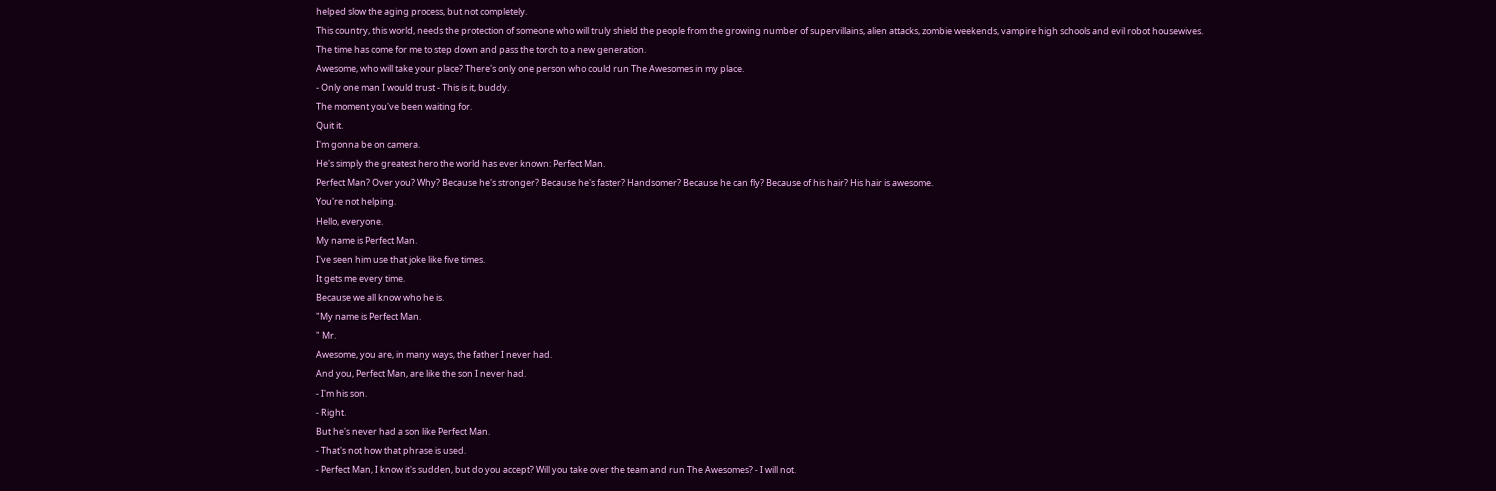helped slow the aging process, but not completely.
This country, this world, needs the protection of someone who will truly shield the people from the growing number of supervillains, alien attacks, zombie weekends, vampire high schools and evil robot housewives.
The time has come for me to step down and pass the torch to a new generation.
Awesome, who will take your place? There's only one person who could run The Awesomes in my place.
- Only one man I would trust - This is it, buddy.
The moment you've been waiting for.
Quit it.
I'm gonna be on camera.
He's simply the greatest hero the world has ever known: Perfect Man.
Perfect Man? Over you? Why? Because he's stronger? Because he's faster? Handsomer? Because he can fly? Because of his hair? His hair is awesome.
You're not helping.
Hello, everyone.
My name is Perfect Man.
I've seen him use that joke like five times.
It gets me every time.
Because we all know who he is.
"My name is Perfect Man.
" Mr.
Awesome, you are, in many ways, the father I never had.
And you, Perfect Man, are like the son I never had.
- I'm his son.
- Right.
But he's never had a son like Perfect Man.
- That's not how that phrase is used.
- Perfect Man, I know it's sudden, but do you accept? Will you take over the team and run The Awesomes? - I will not.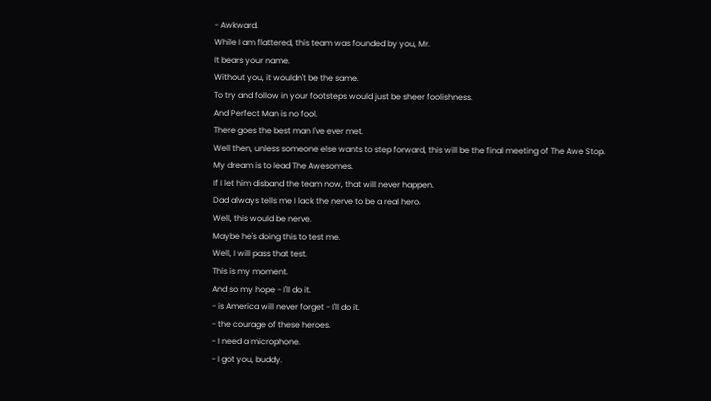- Awkward.
While I am flattered, this team was founded by you, Mr.
It bears your name.
Without you, it wouldn't be the same.
To try and follow in your footsteps would just be sheer foolishness.
And Perfect Man is no fool.
There goes the best man I've ever met.
Well then, unless someone else wants to step forward, this will be the final meeting of The Awe Stop.
My dream is to lead The Awesomes.
If I let him disband the team now, that will never happen.
Dad always tells me I lack the nerve to be a real hero.
Well, this would be nerve.
Maybe he's doing this to test me.
Well, I will pass that test.
This is my moment.
And so my hope - I'll do it.
- is America will never forget - I'll do it.
- the courage of these heroes.
- I need a microphone.
- I got you, buddy.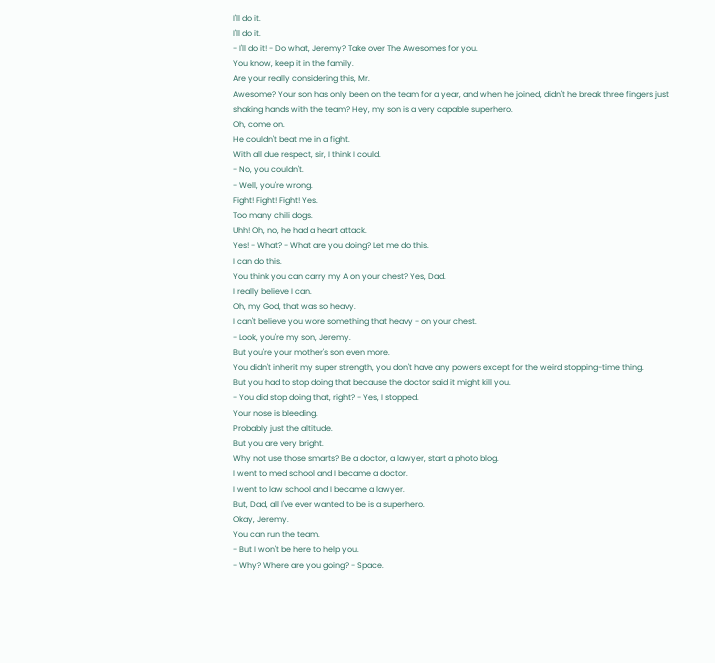I'll do it.
I'll do it.
- I'll do it! - Do what, Jeremy? Take over The Awesomes for you.
You know, keep it in the family.
Are your really considering this, Mr.
Awesome? Your son has only been on the team for a year, and when he joined, didn't he break three fingers just shaking hands with the team? Hey, my son is a very capable superhero.
Oh, come on.
He couldn't beat me in a fight.
With all due respect, sir, I think I could.
- No, you couldn't.
- Well, you're wrong.
Fight! Fight! Fight! Yes.
Too many chili dogs.
Uhh! Oh, no, he had a heart attack.
Yes! - What? - What are you doing? Let me do this.
I can do this.
You think you can carry my A on your chest? Yes, Dad.
I really believe I can.
Oh, my God, that was so heavy.
I can't believe you wore something that heavy - on your chest.
- Look, you're my son, Jeremy.
But you're your mother's son even more.
You didn't inherit my super strength, you don't have any powers except for the weird stopping-time thing.
But you had to stop doing that because the doctor said it might kill you.
- You did stop doing that, right? - Yes, I stopped.
Your nose is bleeding.
Probably just the altitude.
But you are very bright.
Why not use those smarts? Be a doctor, a lawyer, start a photo blog.
I went to med school and I became a doctor.
I went to law school and I became a lawyer.
But, Dad, all I've ever wanted to be is a superhero.
Okay, Jeremy.
You can run the team.
- But I won't be here to help you.
- Why? Where are you going? - Space.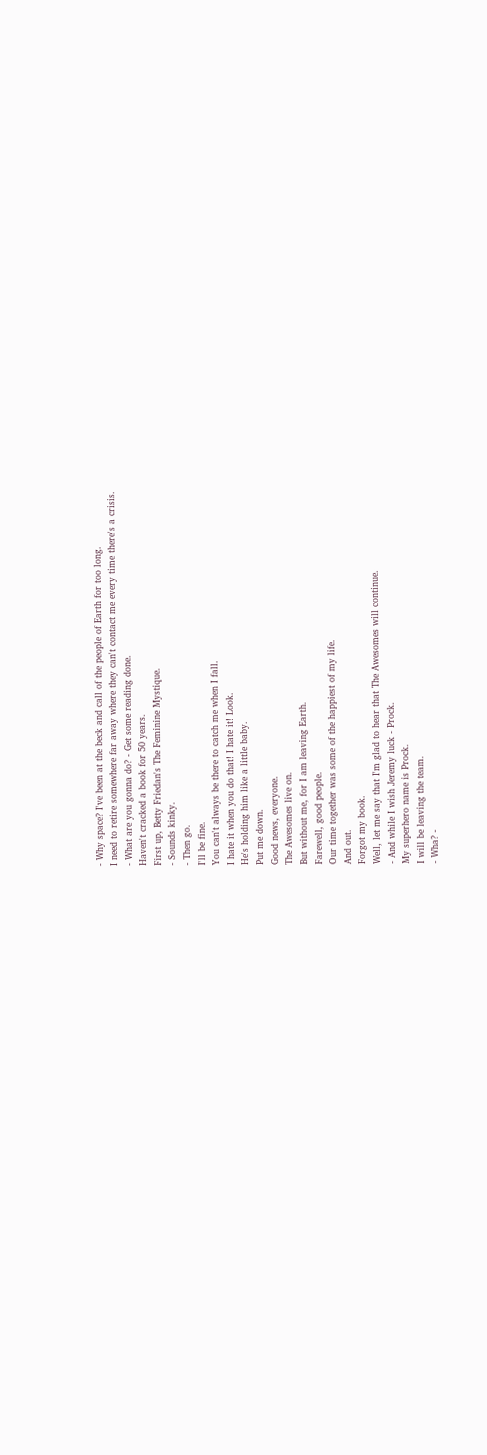- Why space? I've been at the beck and call of the people of Earth for too long.
I need to retire somewhere far away where they can't contact me every time there's a crisis.
- What are you gonna do? - Get some reading done.
Haven't cracked a book for 50 years.
First up, Betty Friedan's The Feminine Mystique.
- Sounds kinky.
- Then go.
I'll be fine.
You can't always be there to catch me when I fall.
I hate it when you do that! I hate it! Look.
He's holding him like a little baby.
Put me down.
Good news, everyone.
The Awesomes live on.
But without me, for I am leaving Earth.
Farewell, good people.
Our time together was some of the happiest of my life.
And out.
Forgot my book.
Well, let me say that I'm glad to hear that The Awesomes will continue.
- And while I wish Jeremy luck - Prock.
My superhero name is Prock.
I will be leaving the team.
- Wha? -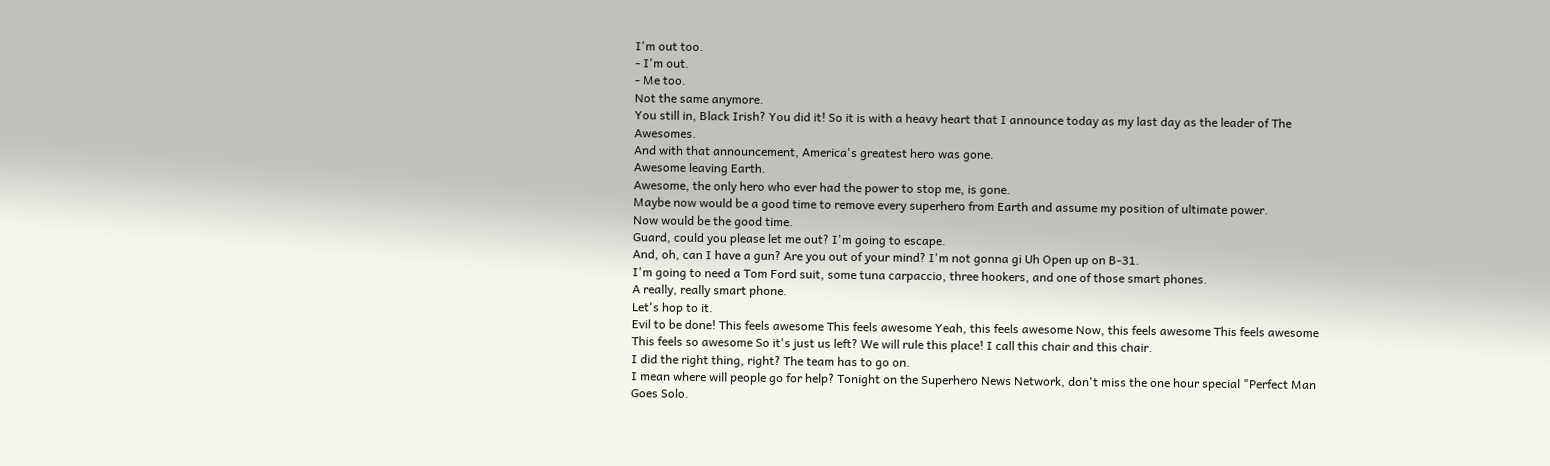I'm out too.
- I'm out.
- Me too.
Not the same anymore.
You still in, Black Irish? You did it! So it is with a heavy heart that I announce today as my last day as the leader of The Awesomes.
And with that announcement, America's greatest hero was gone.
Awesome leaving Earth.
Awesome, the only hero who ever had the power to stop me, is gone.
Maybe now would be a good time to remove every superhero from Earth and assume my position of ultimate power.
Now would be the good time.
Guard, could you please let me out? I'm going to escape.
And, oh, can I have a gun? Are you out of your mind? I'm not gonna gi Uh Open up on B-31.
I'm going to need a Tom Ford suit, some tuna carpaccio, three hookers, and one of those smart phones.
A really, really smart phone.
Let's hop to it.
Evil to be done! This feels awesome This feels awesome Yeah, this feels awesome Now, this feels awesome This feels awesome This feels so awesome So it's just us left? We will rule this place! I call this chair and this chair.
I did the right thing, right? The team has to go on.
I mean where will people go for help? Tonight on the Superhero News Network, don't miss the one hour special "Perfect Man Goes Solo.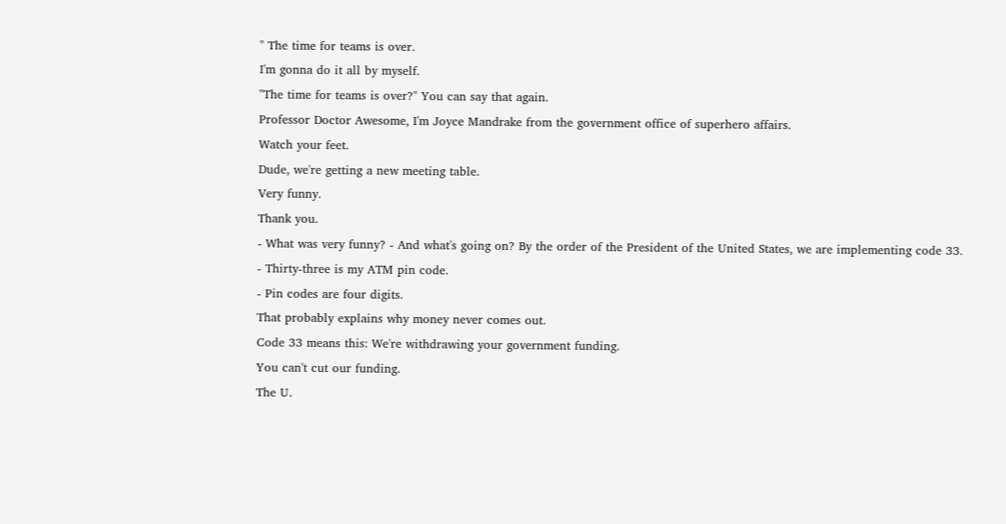" The time for teams is over.
I'm gonna do it all by myself.
"The time for teams is over?" You can say that again.
Professor Doctor Awesome, I'm Joyce Mandrake from the government office of superhero affairs.
Watch your feet.
Dude, we're getting a new meeting table.
Very funny.
Thank you.
- What was very funny? - And what's going on? By the order of the President of the United States, we are implementing code 33.
- Thirty-three is my ATM pin code.
- Pin codes are four digits.
That probably explains why money never comes out.
Code 33 means this: We're withdrawing your government funding.
You can't cut our funding.
The U.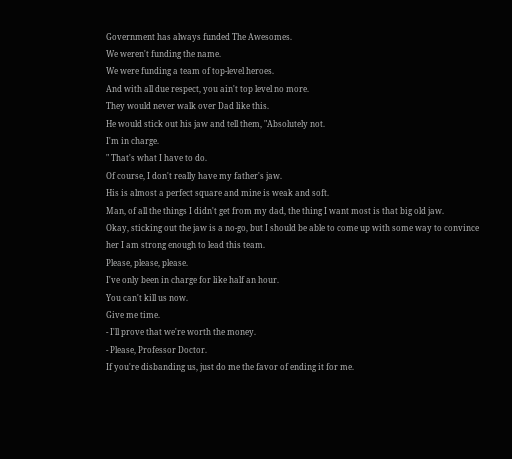Government has always funded The Awesomes.
We weren't funding the name.
We were funding a team of top-level heroes.
And with all due respect, you ain't top level no more.
They would never walk over Dad like this.
He would stick out his jaw and tell them, "Absolutely not.
I'm in charge.
" That's what I have to do.
Of course, I don't really have my father's jaw.
His is almost a perfect square and mine is weak and soft.
Man, of all the things I didn't get from my dad, the thing I want most is that big old jaw.
Okay, sticking out the jaw is a no-go, but I should be able to come up with some way to convince her I am strong enough to lead this team.
Please, please, please.
I've only been in charge for like half an hour.
You can't kill us now.
Give me time.
- I'll prove that we're worth the money.
- Please, Professor Doctor.
If you're disbanding us, just do me the favor of ending it for me.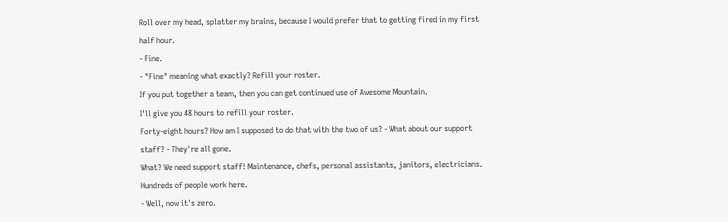Roll over my head, splatter my brains, because I would prefer that to getting fired in my first half hour.
- Fine.
- "Fine" meaning what exactly? Refill your roster.
If you put together a team, then you can get continued use of Awesome Mountain.
I'll give you 48 hours to refill your roster.
Forty-eight hours? How am I supposed to do that with the two of us? - What about our support staff? - They're all gone.
What? We need support staff! Maintenance, chefs, personal assistants, janitors, electricians.
Hundreds of people work here.
- Well, now it's zero.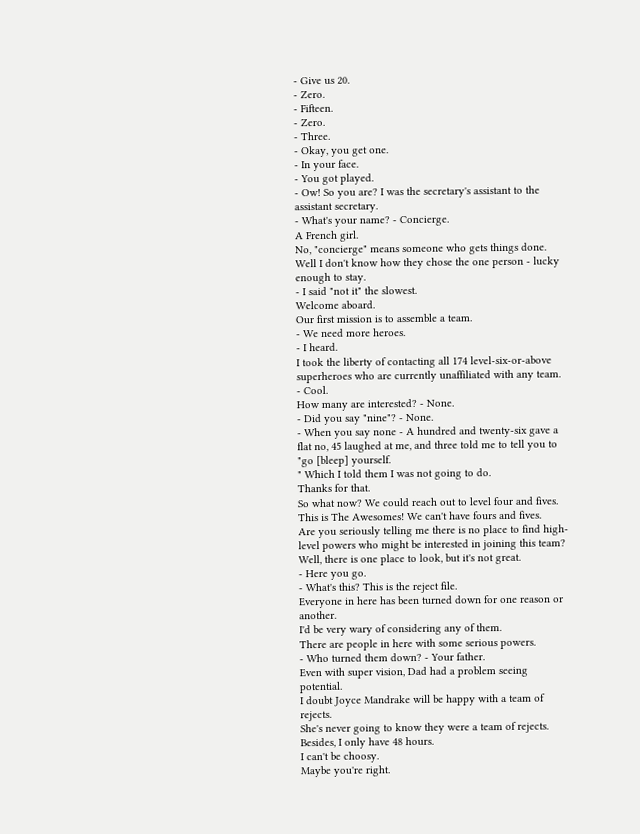- Give us 20.
- Zero.
- Fifteen.
- Zero.
- Three.
- Okay, you get one.
- In your face.
- You got played.
- Ow! So you are? I was the secretary's assistant to the assistant secretary.
- What's your name? - Concierge.
A French girl.
No, "concierge" means someone who gets things done.
Well I don't know how they chose the one person - lucky enough to stay.
- I said "not it" the slowest.
Welcome aboard.
Our first mission is to assemble a team.
- We need more heroes.
- I heard.
I took the liberty of contacting all 174 level-six-or-above superheroes who are currently unaffiliated with any team.
- Cool.
How many are interested? - None.
- Did you say "nine"? - None.
- When you say none - A hundred and twenty-six gave a flat no, 45 laughed at me, and three told me to tell you to "go [bleep] yourself.
" Which I told them I was not going to do.
Thanks for that.
So what now? We could reach out to level four and fives.
This is The Awesomes! We can't have fours and fives.
Are you seriously telling me there is no place to find high-level powers who might be interested in joining this team? Well, there is one place to look, but it's not great.
- Here you go.
- What's this? This is the reject file.
Everyone in here has been turned down for one reason or another.
I'd be very wary of considering any of them.
There are people in here with some serious powers.
- Who turned them down? - Your father.
Even with super vision, Dad had a problem seeing potential.
I doubt Joyce Mandrake will be happy with a team of rejects.
She's never going to know they were a team of rejects.
Besides, I only have 48 hours.
I can't be choosy.
Maybe you're right.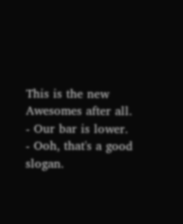This is the new Awesomes after all.
- Our bar is lower.
- Ooh, that's a good slogan.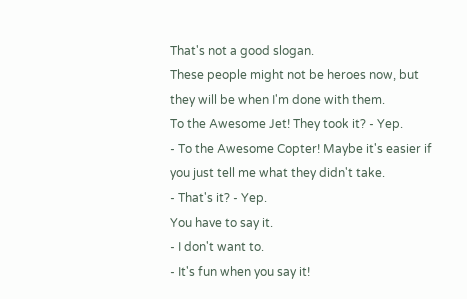That's not a good slogan.
These people might not be heroes now, but they will be when I'm done with them.
To the Awesome Jet! They took it? - Yep.
- To the Awesome Copter! Maybe it's easier if you just tell me what they didn't take.
- That's it? - Yep.
You have to say it.
- I don't want to.
- It's fun when you say it!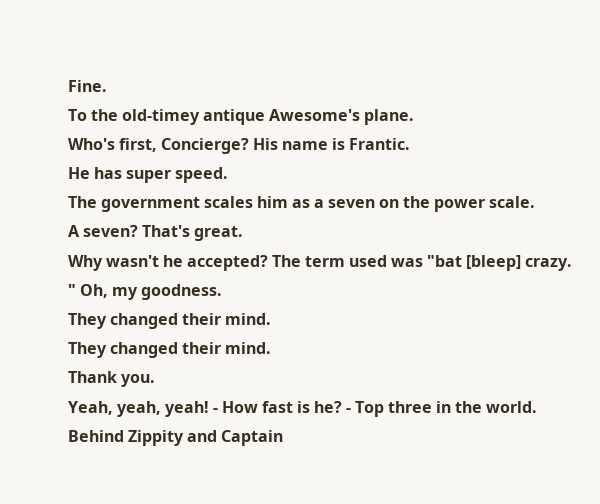Fine.
To the old-timey antique Awesome's plane.
Who's first, Concierge? His name is Frantic.
He has super speed.
The government scales him as a seven on the power scale.
A seven? That's great.
Why wasn't he accepted? The term used was "bat [bleep] crazy.
" Oh, my goodness.
They changed their mind.
They changed their mind.
Thank you.
Yeah, yeah, yeah! - How fast is he? - Top three in the world.
Behind Zippity and Captain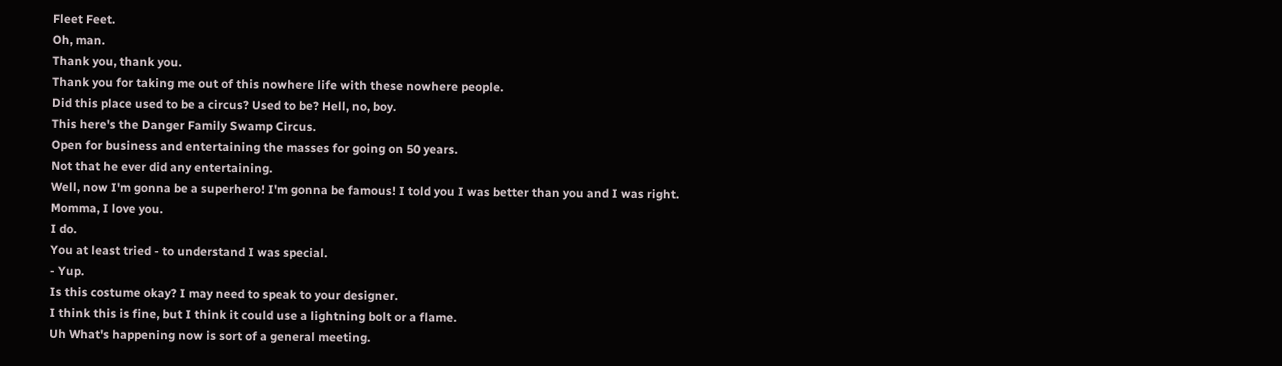Fleet Feet.
Oh, man.
Thank you, thank you.
Thank you for taking me out of this nowhere life with these nowhere people.
Did this place used to be a circus? Used to be? Hell, no, boy.
This here's the Danger Family Swamp Circus.
Open for business and entertaining the masses for going on 50 years.
Not that he ever did any entertaining.
Well, now I'm gonna be a superhero! I'm gonna be famous! I told you I was better than you and I was right.
Momma, I love you.
I do.
You at least tried - to understand I was special.
- Yup.
Is this costume okay? I may need to speak to your designer.
I think this is fine, but I think it could use a lightning bolt or a flame.
Uh What's happening now is sort of a general meeting.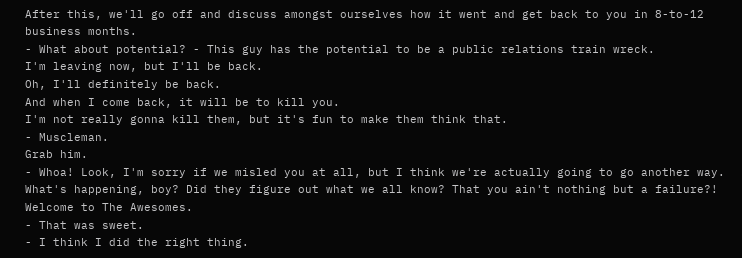After this, we'll go off and discuss amongst ourselves how it went and get back to you in 8-to-12 business months.
- What about potential? - This guy has the potential to be a public relations train wreck.
I'm leaving now, but I'll be back.
Oh, I'll definitely be back.
And when I come back, it will be to kill you.
I'm not really gonna kill them, but it's fun to make them think that.
- Muscleman.
Grab him.
- Whoa! Look, I'm sorry if we misled you at all, but I think we're actually going to go another way.
What's happening, boy? Did they figure out what we all know? That you ain't nothing but a failure?! Welcome to The Awesomes.
- That was sweet.
- I think I did the right thing.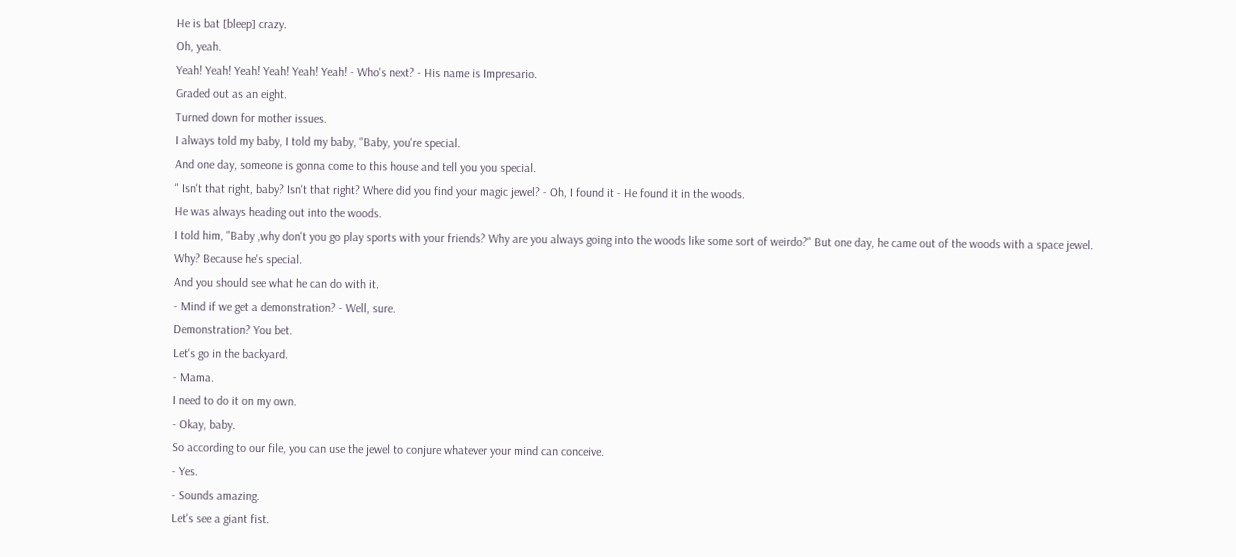He is bat [bleep] crazy.
Oh, yeah.
Yeah! Yeah! Yeah! Yeah! Yeah! Yeah! - Who's next? - His name is Impresario.
Graded out as an eight.
Turned down for mother issues.
I always told my baby, I told my baby, "Baby, you're special.
And one day, someone is gonna come to this house and tell you you special.
" Isn't that right, baby? Isn't that right? Where did you find your magic jewel? - Oh, I found it - He found it in the woods.
He was always heading out into the woods.
I told him, "Baby ,why don't you go play sports with your friends? Why are you always going into the woods like some sort of weirdo?" But one day, he came out of the woods with a space jewel.
Why? Because he's special.
And you should see what he can do with it.
- Mind if we get a demonstration? - Well, sure.
Demonstration? You bet.
Let's go in the backyard.
- Mama.
I need to do it on my own.
- Okay, baby.
So according to our file, you can use the jewel to conjure whatever your mind can conceive.
- Yes.
- Sounds amazing.
Let's see a giant fist.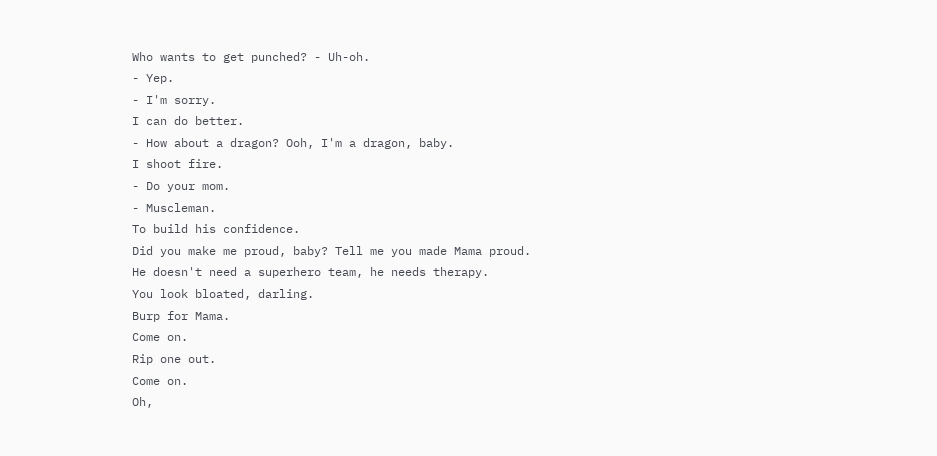Who wants to get punched? - Uh-oh.
- Yep.
- I'm sorry.
I can do better.
- How about a dragon? Ooh, I'm a dragon, baby.
I shoot fire.
- Do your mom.
- Muscleman.
To build his confidence.
Did you make me proud, baby? Tell me you made Mama proud.
He doesn't need a superhero team, he needs therapy.
You look bloated, darling.
Burp for Mama.
Come on.
Rip one out.
Come on.
Oh,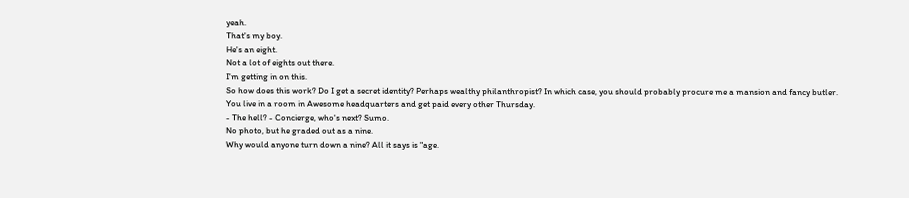yeah.
That's my boy.
He's an eight.
Not a lot of eights out there.
I'm getting in on this.
So how does this work? Do I get a secret identity? Perhaps wealthy philanthropist? In which case, you should probably procure me a mansion and fancy butler.
You live in a room in Awesome headquarters and get paid every other Thursday.
- The hell? - Concierge, who's next? Sumo.
No photo, but he graded out as a nine.
Why would anyone turn down a nine? All it says is "age.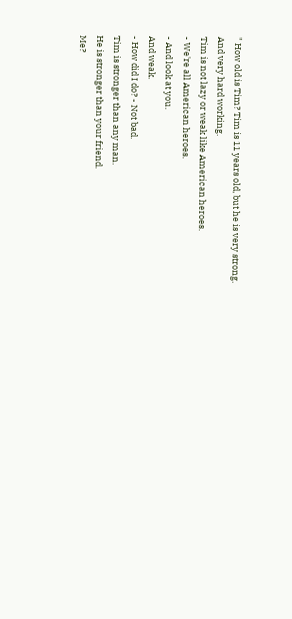" How old is Tim? Tim is 11 years old, but he is very strong.
And very hard working.
Tim is not lazy or weak like American heroes.
- We're all American heroes.
- And look at you.
And weak.
- How did I do? - Not bad.
Tim is stronger than any man.
He is stronger than your friend.
Me?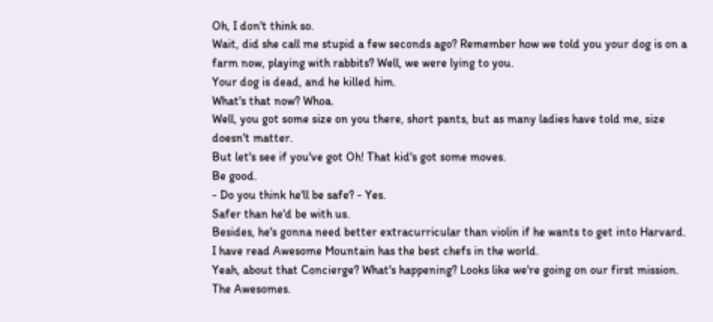Oh, I don't think so.
Wait, did she call me stupid a few seconds ago? Remember how we told you your dog is on a farm now, playing with rabbits? Well, we were lying to you.
Your dog is dead, and he killed him.
What's that now? Whoa.
Well, you got some size on you there, short pants, but as many ladies have told me, size doesn't matter.
But let's see if you've got Oh! That kid's got some moves.
Be good.
- Do you think he'll be safe? - Yes.
Safer than he'd be with us.
Besides, he's gonna need better extracurricular than violin if he wants to get into Harvard.
I have read Awesome Mountain has the best chefs in the world.
Yeah, about that Concierge? What's happening? Looks like we're going on our first mission.
The Awesomes.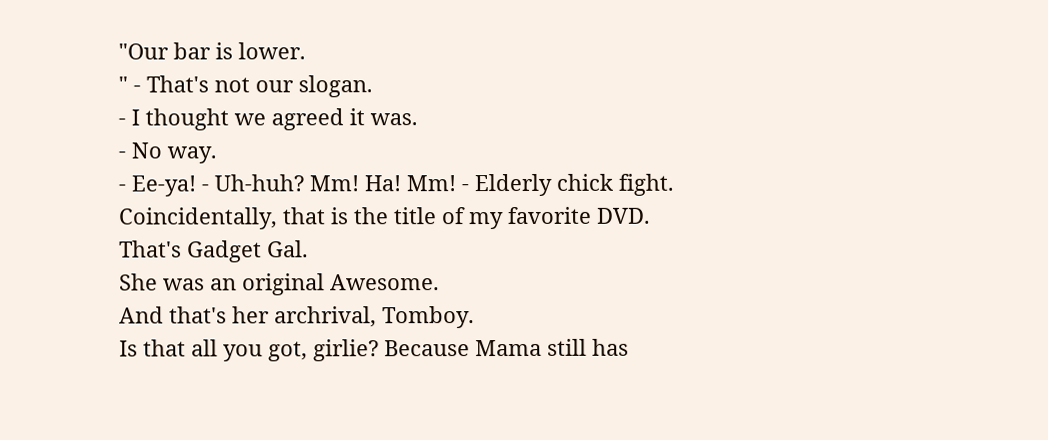"Our bar is lower.
" - That's not our slogan.
- I thought we agreed it was.
- No way.
- Ee-ya! - Uh-huh? Mm! Ha! Mm! - Elderly chick fight.
Coincidentally, that is the title of my favorite DVD.
That's Gadget Gal.
She was an original Awesome.
And that's her archrival, Tomboy.
Is that all you got, girlie? Because Mama still has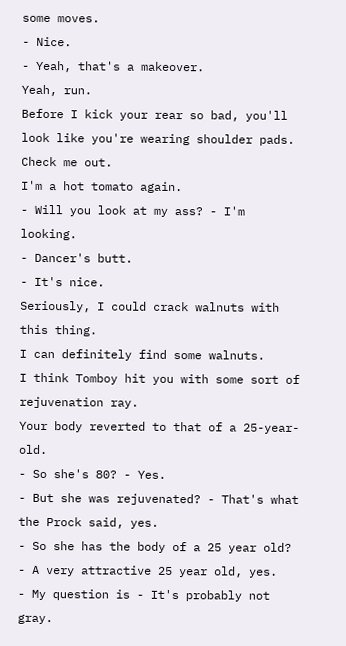some moves.
- Nice.
- Yeah, that's a makeover.
Yeah, run.
Before I kick your rear so bad, you'll look like you're wearing shoulder pads.
Check me out.
I'm a hot tomato again.
- Will you look at my ass? - I'm looking.
- Dancer's butt.
- It's nice.
Seriously, I could crack walnuts with this thing.
I can definitely find some walnuts.
I think Tomboy hit you with some sort of rejuvenation ray.
Your body reverted to that of a 25-year-old.
- So she's 80? - Yes.
- But she was rejuvenated? - That's what the Prock said, yes.
- So she has the body of a 25 year old? - A very attractive 25 year old, yes.
- My question is - It's probably not gray.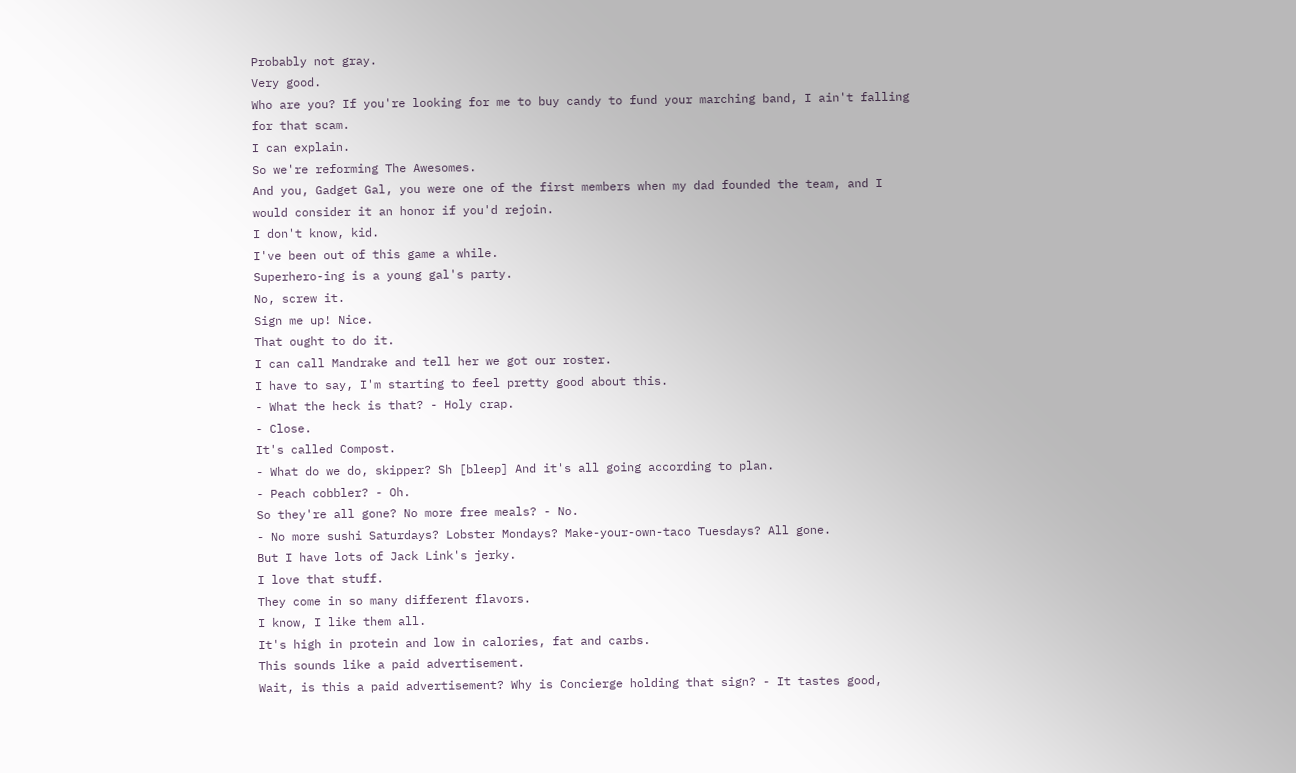Probably not gray.
Very good.
Who are you? If you're looking for me to buy candy to fund your marching band, I ain't falling for that scam.
I can explain.
So we're reforming The Awesomes.
And you, Gadget Gal, you were one of the first members when my dad founded the team, and I would consider it an honor if you'd rejoin.
I don't know, kid.
I've been out of this game a while.
Superhero-ing is a young gal's party.
No, screw it.
Sign me up! Nice.
That ought to do it.
I can call Mandrake and tell her we got our roster.
I have to say, I'm starting to feel pretty good about this.
- What the heck is that? - Holy crap.
- Close.
It's called Compost.
- What do we do, skipper? Sh [bleep] And it's all going according to plan.
- Peach cobbler? - Oh.
So they're all gone? No more free meals? - No.
- No more sushi Saturdays? Lobster Mondays? Make-your-own-taco Tuesdays? All gone.
But I have lots of Jack Link's jerky.
I love that stuff.
They come in so many different flavors.
I know, I like them all.
It's high in protein and low in calories, fat and carbs.
This sounds like a paid advertisement.
Wait, is this a paid advertisement? Why is Concierge holding that sign? - It tastes good,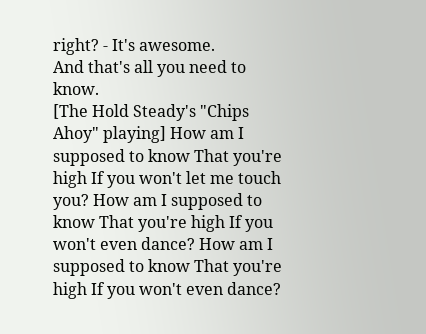right? - It's awesome.
And that's all you need to know.
[The Hold Steady's "Chips Ahoy" playing] How am I supposed to know That you're high If you won't let me touch you? How am I supposed to know That you're high If you won't even dance? How am I supposed to know That you're high If you won't even dance?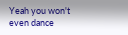Yeah you won't even dance